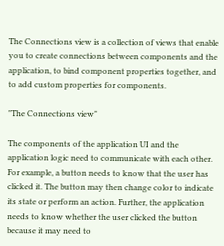The Connections view is a collection of views that enable you to create connections between components and the application, to bind component properties together, and to add custom properties for components.

"The Connections view"

The components of the application UI and the application logic need to communicate with each other. For example, a button needs to know that the user has clicked it. The button may then change color to indicate its state or perform an action. Further, the application needs to know whether the user clicked the button because it may need to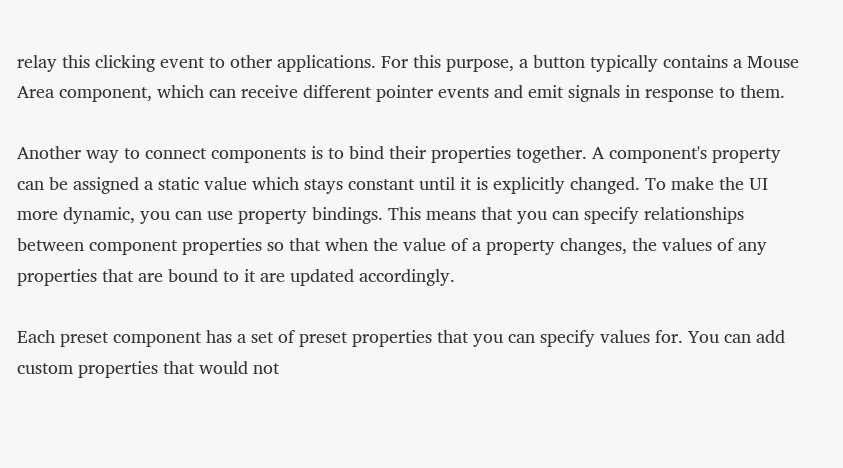relay this clicking event to other applications. For this purpose, a button typically contains a Mouse Area component, which can receive different pointer events and emit signals in response to them.

Another way to connect components is to bind their properties together. A component's property can be assigned a static value which stays constant until it is explicitly changed. To make the UI more dynamic, you can use property bindings. This means that you can specify relationships between component properties so that when the value of a property changes, the values of any properties that are bound to it are updated accordingly.

Each preset component has a set of preset properties that you can specify values for. You can add custom properties that would not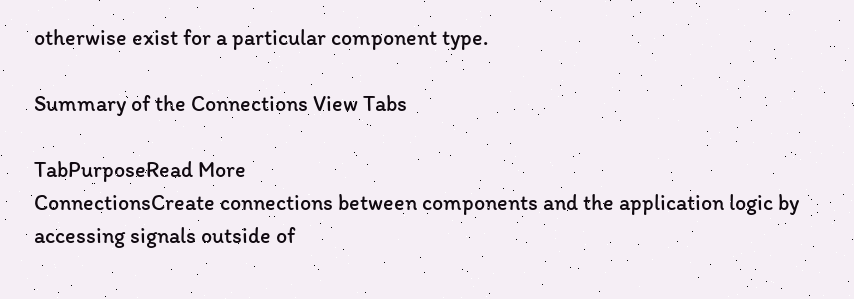otherwise exist for a particular component type.

Summary of the Connections View Tabs

TabPurposeRead More
ConnectionsCreate connections between components and the application logic by accessing signals outside of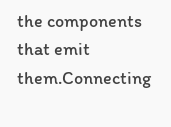the components that emit them.Connecting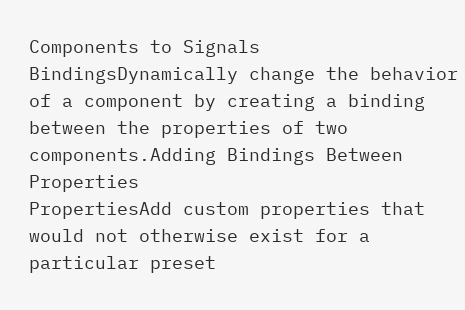Components to Signals
BindingsDynamically change the behavior of a component by creating a binding between the properties of two components.Adding Bindings Between Properties
PropertiesAdd custom properties that would not otherwise exist for a particular preset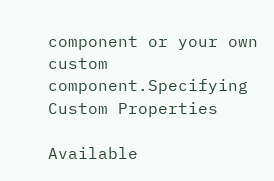component or your own custom component.Specifying Custom Properties

Available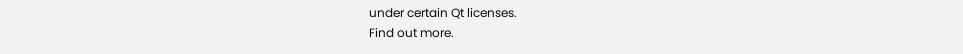under certain Qt licenses.
Find out more.